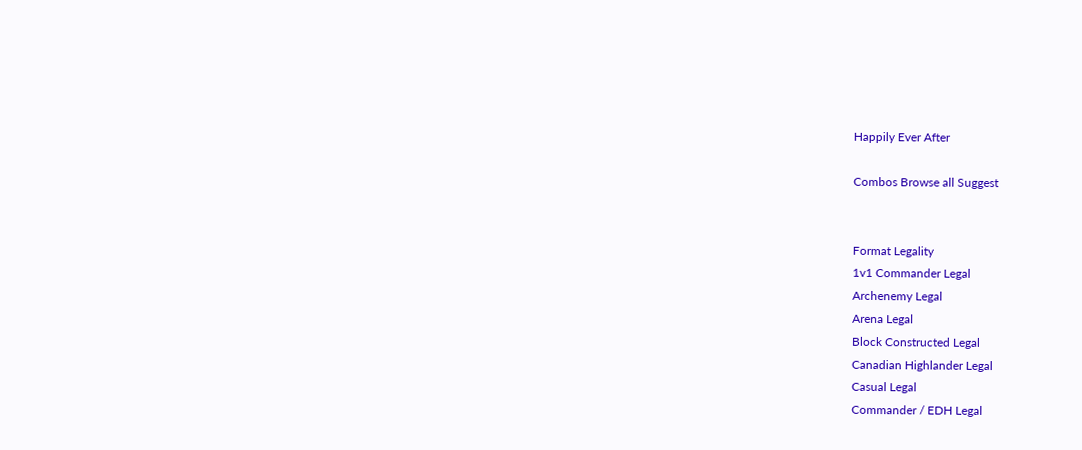Happily Ever After

Combos Browse all Suggest


Format Legality
1v1 Commander Legal
Archenemy Legal
Arena Legal
Block Constructed Legal
Canadian Highlander Legal
Casual Legal
Commander / EDH Legal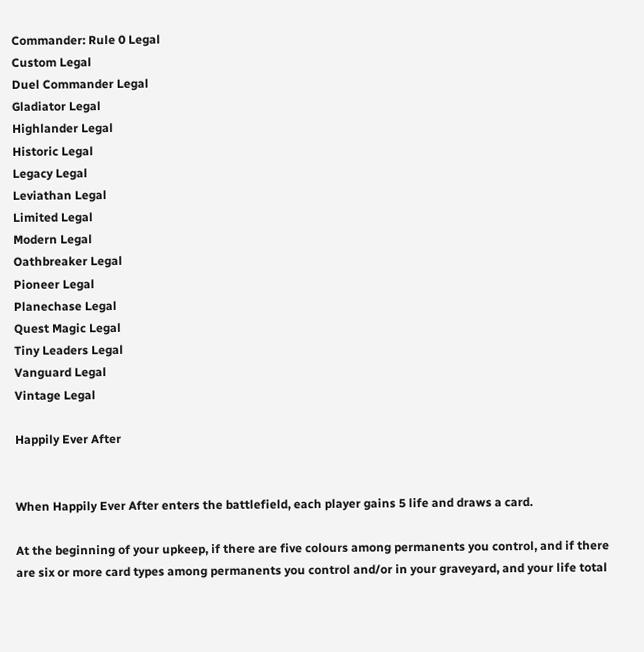Commander: Rule 0 Legal
Custom Legal
Duel Commander Legal
Gladiator Legal
Highlander Legal
Historic Legal
Legacy Legal
Leviathan Legal
Limited Legal
Modern Legal
Oathbreaker Legal
Pioneer Legal
Planechase Legal
Quest Magic Legal
Tiny Leaders Legal
Vanguard Legal
Vintage Legal

Happily Ever After


When Happily Ever After enters the battlefield, each player gains 5 life and draws a card.

At the beginning of your upkeep, if there are five colours among permanents you control, and if there are six or more card types among permanents you control and/or in your graveyard, and your life total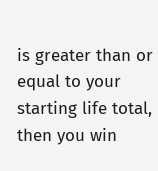is greater than or equal to your starting life total, then you win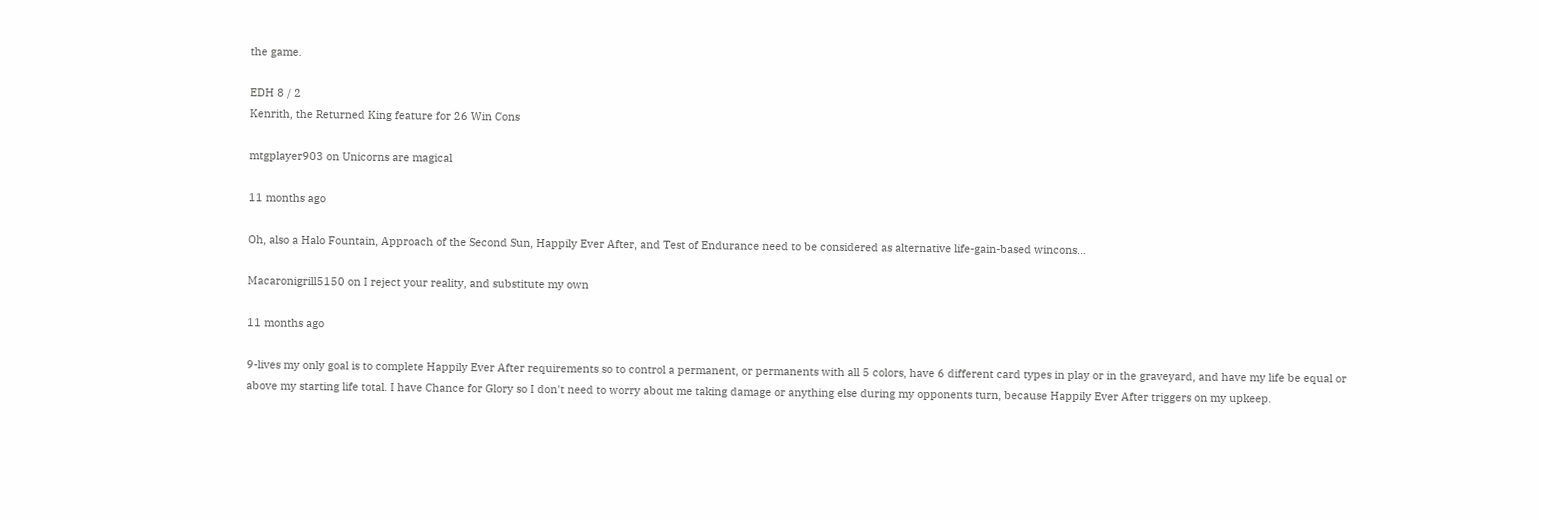the game.

EDH 8 / 2
Kenrith, the Returned King feature for 26 Win Cons

mtgplayer903 on Unicorns are magical

11 months ago

Oh, also a Halo Fountain, Approach of the Second Sun, Happily Ever After, and Test of Endurance need to be considered as alternative life-gain-based wincons…

Macaronigrill5150 on I reject your reality, and substitute my own

11 months ago

9-lives my only goal is to complete Happily Ever After requirements so to control a permanent, or permanents with all 5 colors, have 6 different card types in play or in the graveyard, and have my life be equal or above my starting life total. I have Chance for Glory so I don't need to worry about me taking damage or anything else during my opponents turn, because Happily Ever After triggers on my upkeep.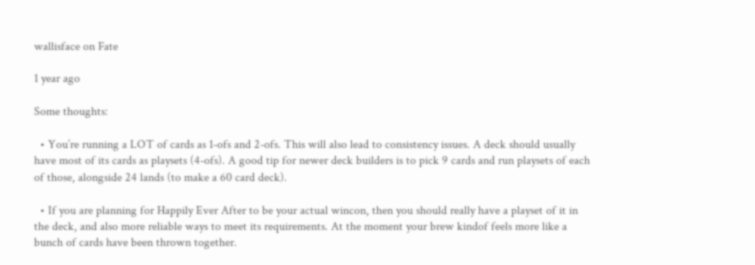wallisface on Fate

1 year ago

Some thoughts:

  • You’re running a LOT of cards as 1-ofs and 2-ofs. This will also lead to consistency issues. A deck should usually have most of its cards as playsets (4-ofs). A good tip for newer deck builders is to pick 9 cards and run playsets of each of those, alongside 24 lands (to make a 60 card deck).

  • If you are planning for Happily Ever After to be your actual wincon, then you should really have a playset of it in the deck, and also more reliable ways to meet its requirements. At the moment your brew kindof feels more like a bunch of cards have been thrown together.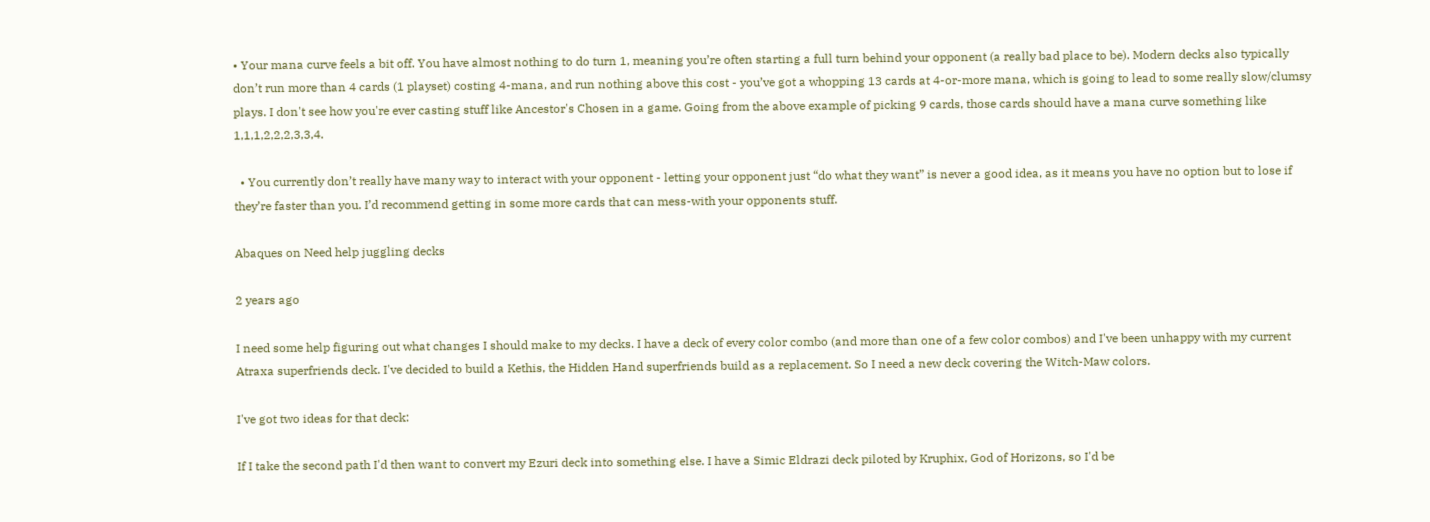• Your mana curve feels a bit off. You have almost nothing to do turn 1, meaning you’re often starting a full turn behind your opponent (a really bad place to be). Modern decks also typically don’t run more than 4 cards (1 playset) costing 4-mana, and run nothing above this cost - you’ve got a whopping 13 cards at 4-or-more mana, which is going to lead to some really slow/clumsy plays. I don't see how you're ever casting stuff like Ancestor's Chosen in a game. Going from the above example of picking 9 cards, those cards should have a mana curve something like 1,1,1,2,2,2,3,3,4.

  • You currently don’t really have many way to interact with your opponent - letting your opponent just “do what they want” is never a good idea, as it means you have no option but to lose if they’re faster than you. I’d recommend getting in some more cards that can mess-with your opponents stuff.

Abaques on Need help juggling decks

2 years ago

I need some help figuring out what changes I should make to my decks. I have a deck of every color combo (and more than one of a few color combos) and I've been unhappy with my current Atraxa superfriends deck. I've decided to build a Kethis, the Hidden Hand superfriends build as a replacement. So I need a new deck covering the Witch-Maw colors.

I've got two ideas for that deck:

If I take the second path I'd then want to convert my Ezuri deck into something else. I have a Simic Eldrazi deck piloted by Kruphix, God of Horizons, so I'd be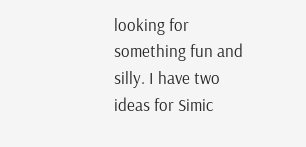looking for something fun and silly. I have two ideas for Simic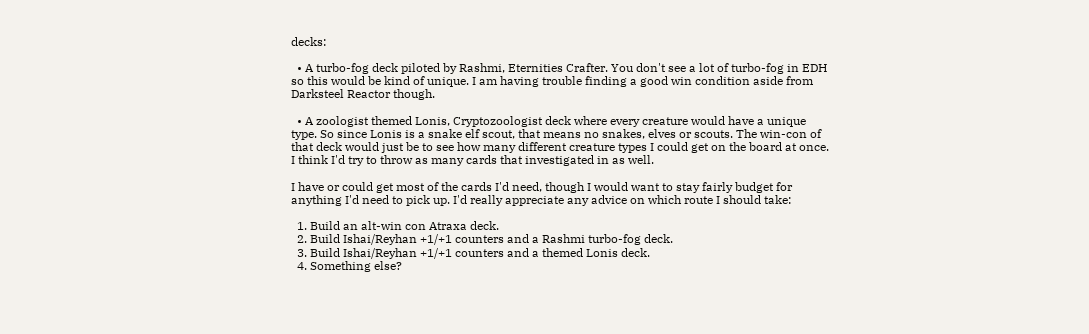decks:

  • A turbo-fog deck piloted by Rashmi, Eternities Crafter. You don't see a lot of turbo-fog in EDH so this would be kind of unique. I am having trouble finding a good win condition aside from Darksteel Reactor though.

  • A zoologist themed Lonis, Cryptozoologist deck where every creature would have a unique type. So since Lonis is a snake elf scout, that means no snakes, elves or scouts. The win-con of that deck would just be to see how many different creature types I could get on the board at once. I think I'd try to throw as many cards that investigated in as well.

I have or could get most of the cards I'd need, though I would want to stay fairly budget for anything I'd need to pick up. I'd really appreciate any advice on which route I should take:

  1. Build an alt-win con Atraxa deck.
  2. Build Ishai/Reyhan +1/+1 counters and a Rashmi turbo-fog deck.
  3. Build Ishai/Reyhan +1/+1 counters and a themed Lonis deck.
  4. Something else?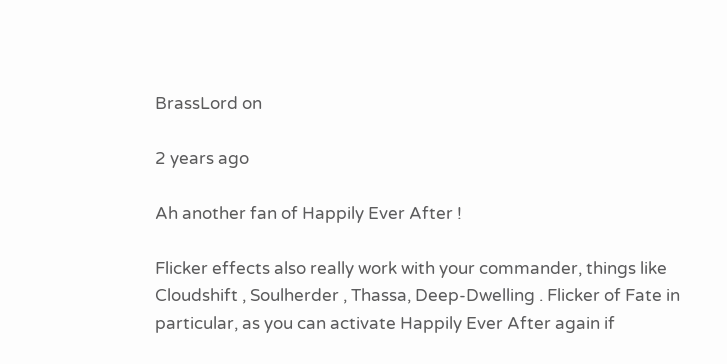BrassLord on

2 years ago

Ah another fan of Happily Ever After !

Flicker effects also really work with your commander, things like Cloudshift , Soulherder , Thassa, Deep-Dwelling . Flicker of Fate in particular, as you can activate Happily Ever After again if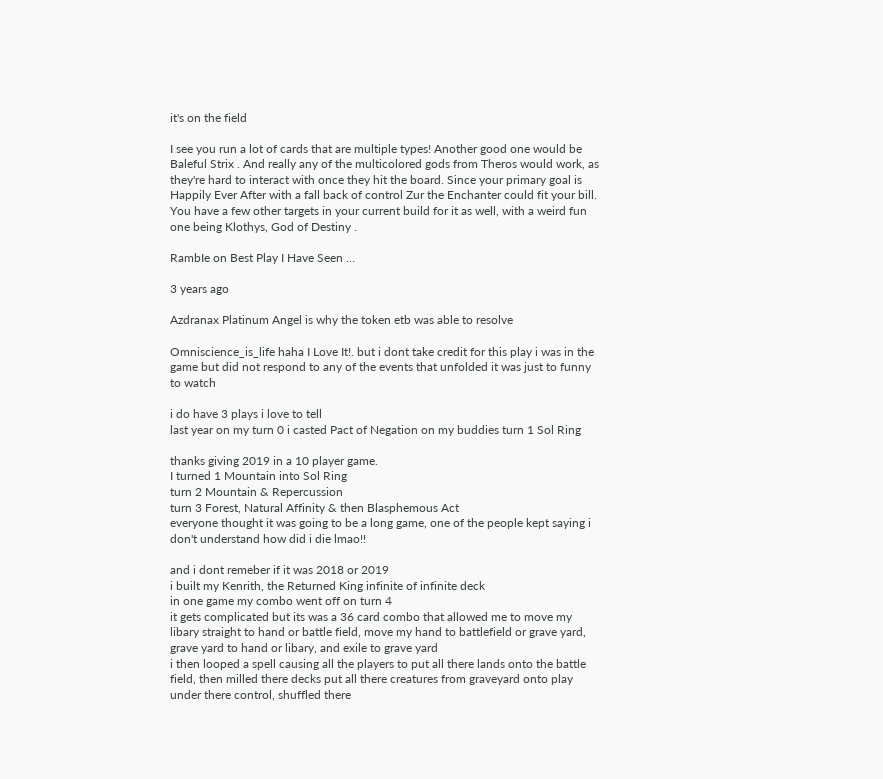it's on the field

I see you run a lot of cards that are multiple types! Another good one would be Baleful Strix . And really any of the multicolored gods from Theros would work, as they're hard to interact with once they hit the board. Since your primary goal is Happily Ever After with a fall back of control Zur the Enchanter could fit your bill. You have a few other targets in your current build for it as well, with a weird fun one being Klothys, God of Destiny .

RambIe on Best Play I Have Seen …

3 years ago

Azdranax Platinum Angel is why the token etb was able to resolve

Omniscience_is_life haha I Love It!. but i dont take credit for this play i was in the game but did not respond to any of the events that unfolded it was just to funny to watch

i do have 3 plays i love to tell
last year on my turn 0 i casted Pact of Negation on my buddies turn 1 Sol Ring

thanks giving 2019 in a 10 player game.
I turned 1 Mountain into Sol Ring
turn 2 Mountain & Repercussion
turn 3 Forest, Natural Affinity & then Blasphemous Act
everyone thought it was going to be a long game, one of the people kept saying i don't understand how did i die lmao!!

and i dont remeber if it was 2018 or 2019
i built my Kenrith, the Returned King infinite of infinite deck
in one game my combo went off on turn 4
it gets complicated but its was a 36 card combo that allowed me to move my libary straight to hand or battle field, move my hand to battlefield or grave yard, grave yard to hand or libary, and exile to grave yard
i then looped a spell causing all the players to put all there lands onto the battle field, then milled there decks put all there creatures from graveyard onto play under there control, shuffled there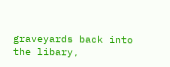graveyards back into the libary,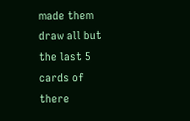made them draw all but the last 5 cards of there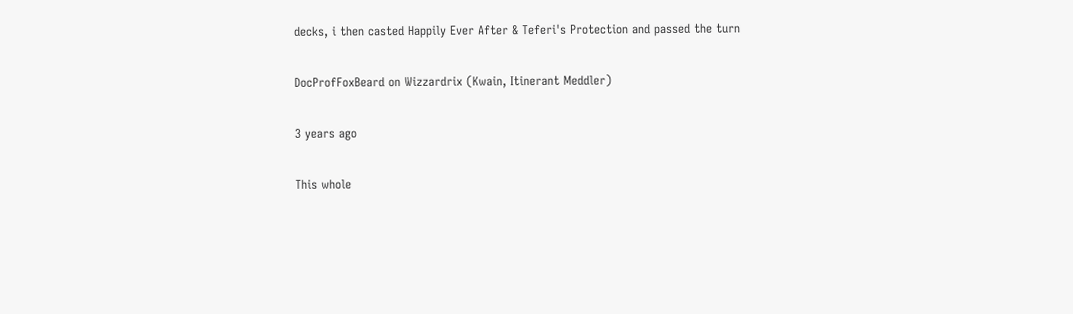decks, i then casted Happily Ever After & Teferi's Protection and passed the turn

DocProfFoxBeard on Wizzardrix (Kwain, Itinerant Meddler)

3 years ago

This whole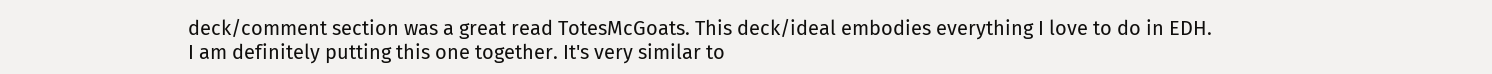deck/comment section was a great read TotesMcGoats. This deck/ideal embodies everything I love to do in EDH. I am definitely putting this one together. It's very similar to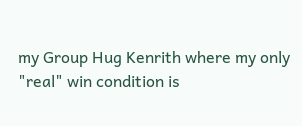my Group Hug Kenrith where my only "real" win condition is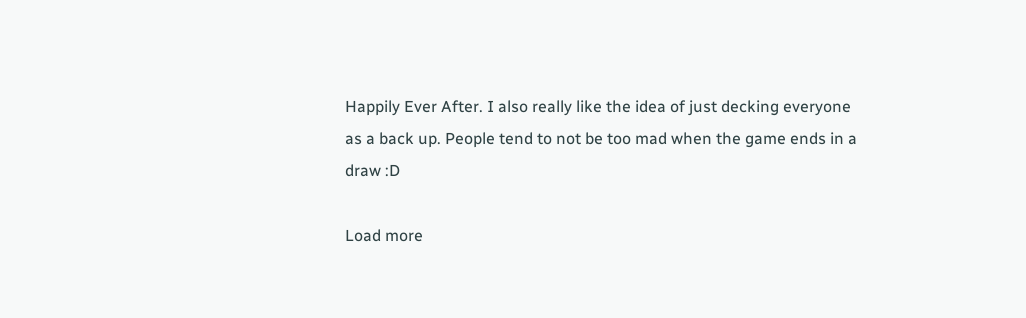Happily Ever After. I also really like the idea of just decking everyone as a back up. People tend to not be too mad when the game ends in a draw :D

Load more